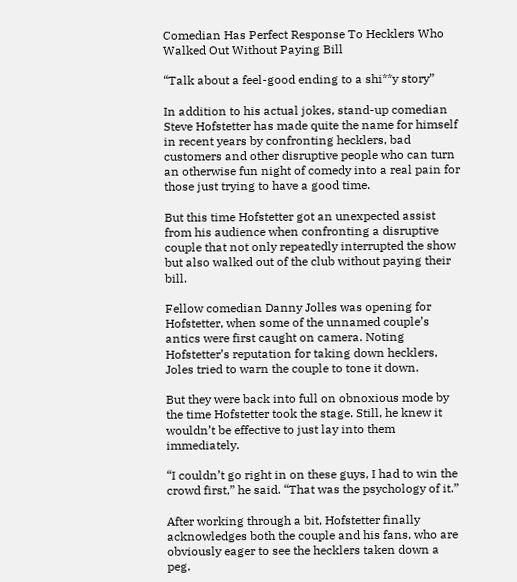Comedian Has Perfect Response To Hecklers Who Walked Out Without Paying Bill

“Talk about a feel-good ending to a shi**y story”

In addition to his actual jokes, stand-up comedian Steve Hofstetter has made quite the name for himself in recent years by confronting hecklers, bad customers and other disruptive people who can turn an otherwise fun night of comedy into a real pain for those just trying to have a good time.

But this time Hofstetter got an unexpected assist from his audience when confronting a disruptive couple that not only repeatedly interrupted the show but also walked out of the club without paying their bill.

Fellow comedian Danny Jolles was opening for Hofstetter, when some of the unnamed couple’s antics were first caught on camera. Noting Hofstetter’s reputation for taking down hecklers, Joles tried to warn the couple to tone it down.

But they were back into full on obnoxious mode by the time Hofstetter took the stage. Still, he knew it wouldn’t be effective to just lay into them immediately.

“I couldn’t go right in on these guys, I had to win the crowd first,” he said. “That was the psychology of it.”

After working through a bit, Hofstetter finally acknowledges both the couple and his fans, who are obviously eager to see the hecklers taken down a peg.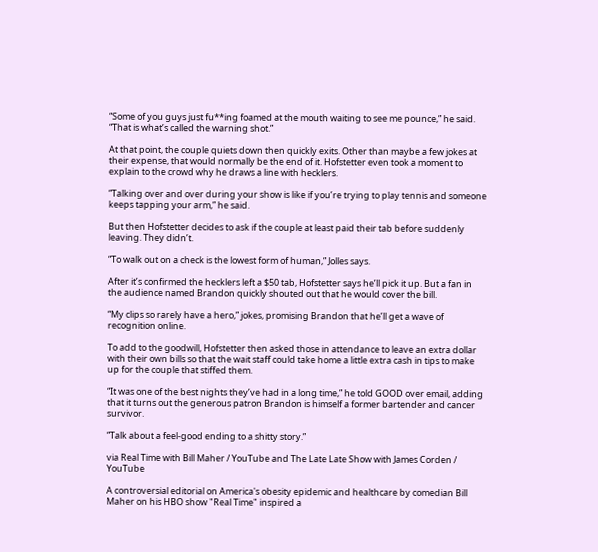“Some of you guys just fu**ing foamed at the mouth waiting to see me pounce,” he said. “That is what’s called the warning shot.”

At that point, the couple quiets down then quickly exits. Other than maybe a few jokes at their expense, that would normally be the end of it. Hofstetter even took a moment to explain to the crowd why he draws a line with hecklers.

“Talking over and over during your show is like if you’re trying to play tennis and someone keeps tapping your arm,” he said.

But then Hofstetter decides to ask if the couple at least paid their tab before suddenly leaving. They didn’t.

“To walk out on a check is the lowest form of human,” Jolles says.

After it’s confirmed the hecklers left a $50 tab, Hofstetter says he’ll pick it up. But a fan in the audience named Brandon quickly shouted out that he would cover the bill.

“My clips so rarely have a hero,” jokes, promising Brandon that he’ll get a wave of recognition online.

To add to the goodwill, Hofstetter then asked those in attendance to leave an extra dollar with their own bills so that the wait staff could take home a little extra cash in tips to make up for the couple that stiffed them.

“It was one of the best nights they’ve had in a long time,” he told GOOD over email, adding that it turns out the generous patron Brandon is himself a former bartender and cancer survivor.

“Talk about a feel-good ending to a shitty story.”

via Real Time with Bill Maher / YouTube and The Late Late Show with James Corden / YouTube

A controversial editorial on America's obesity epidemic and healthcare by comedian Bill Maher on his HBO show "Real Time" inspired a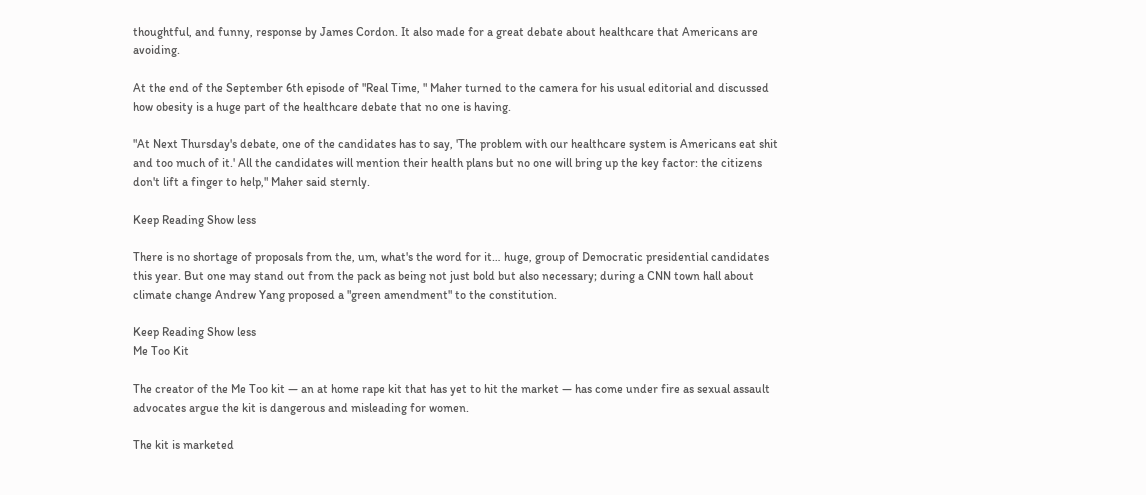thoughtful, and funny, response by James Cordon. It also made for a great debate about healthcare that Americans are avoiding.

At the end of the September 6th episode of "Real Time, " Maher turned to the camera for his usual editorial and discussed how obesity is a huge part of the healthcare debate that no one is having.

"At Next Thursday's debate, one of the candidates has to say, 'The problem with our healthcare system is Americans eat shit and too much of it.' All the candidates will mention their health plans but no one will bring up the key factor: the citizens don't lift a finger to help," Maher said sternly.

Keep Reading Show less

There is no shortage of proposals from the, um, what's the word for it… huge, group of Democratic presidential candidates this year. But one may stand out from the pack as being not just bold but also necessary; during a CNN town hall about climate change Andrew Yang proposed a "green amendment" to the constitution.

Keep Reading Show less
Me Too Kit

The creator of the Me Too kit — an at home rape kit that has yet to hit the market — has come under fire as sexual assault advocates argue the kit is dangerous and misleading for women.

The kit is marketed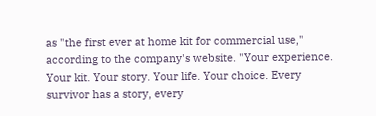as "the first ever at home kit for commercial use," according to the company's website. "Your experience. Your kit. Your story. Your life. Your choice. Every survivor has a story, every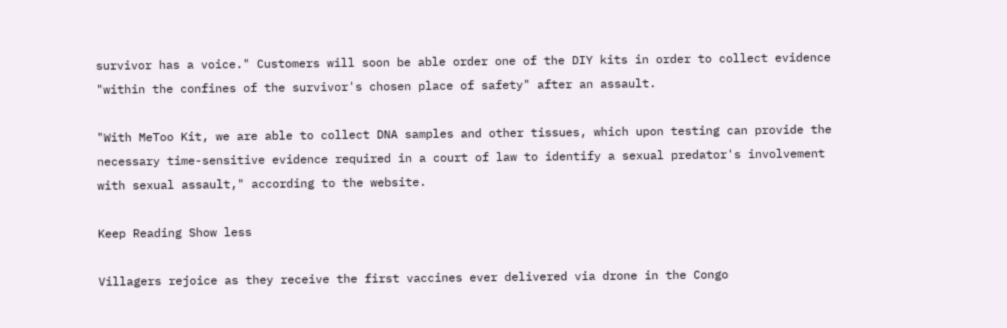survivor has a voice." Customers will soon be able order one of the DIY kits in order to collect evidence "within the confines of the survivor's chosen place of safety" after an assault.

"With MeToo Kit, we are able to collect DNA samples and other tissues, which upon testing can provide the necessary time-sensitive evidence required in a court of law to identify a sexual predator's involvement with sexual assault," according to the website.

Keep Reading Show less

Villagers rejoice as they receive the first vaccines ever delivered via drone in the Congo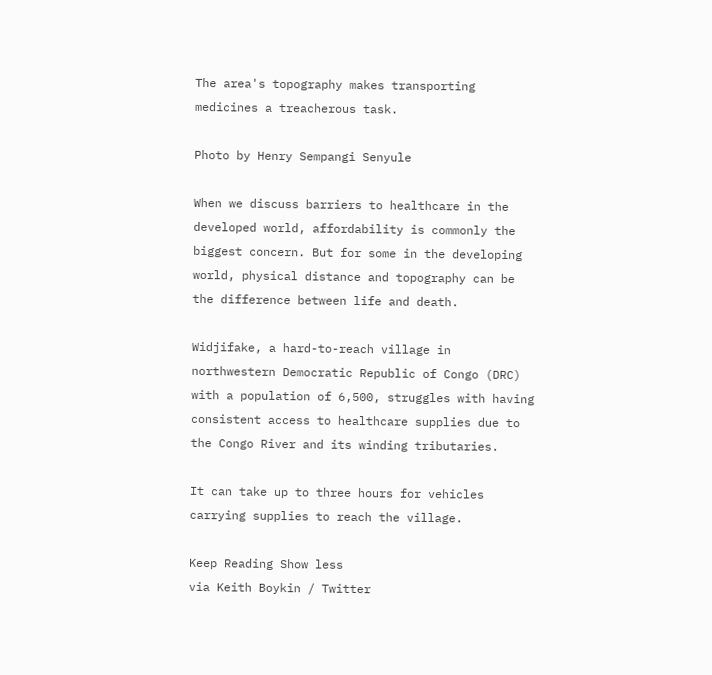The area's topography makes transporting medicines a treacherous task.

Photo by Henry Sempangi Senyule

When we discuss barriers to healthcare in the developed world, affordability is commonly the biggest concern. But for some in the developing world, physical distance and topography can be the difference between life and death.

Widjifake, a hard-to-reach village in northwestern Democratic Republic of Congo (DRC) with a population of 6,500, struggles with having consistent access to healthcare supplies due to the Congo River and its winding tributaries.

It can take up to three hours for vehicles carrying supplies to reach the village.

Keep Reading Show less
via Keith Boykin / Twitter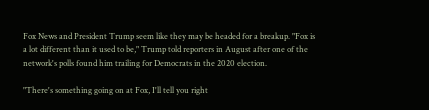Fox News and President Trump seem like they may be headed for a breakup. "Fox is a lot different than it used to be," Trump told reporters in August after one of the network's polls found him trailing for Democrats in the 2020 election.

"There's something going on at Fox, I'll tell you right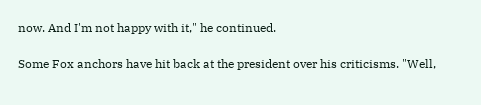now. And I'm not happy with it," he continued.

Some Fox anchors have hit back at the president over his criticisms. "Well,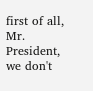first of all, Mr. President, we don't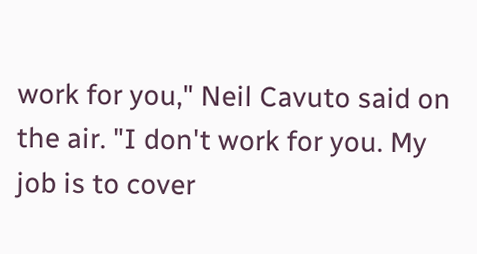work for you," Neil Cavuto said on the air. "I don't work for you. My job is to cover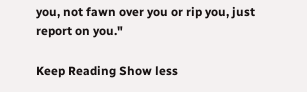you, not fawn over you or rip you, just report on you."

Keep Reading Show less